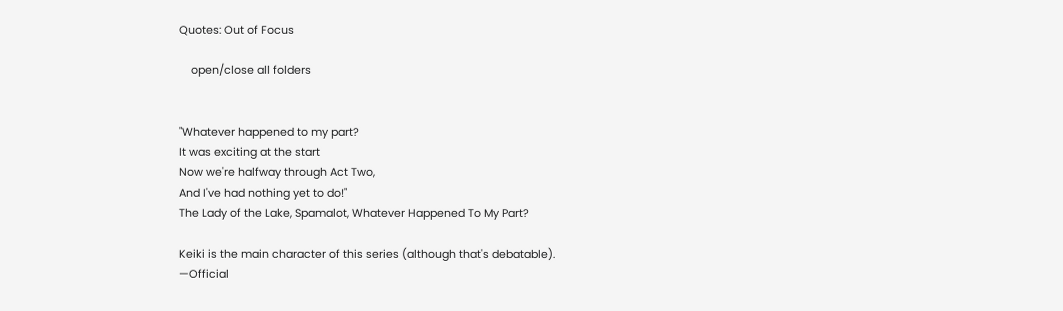Quotes: Out of Focus

    open/close all folders


"Whatever happened to my part?
It was exciting at the start
Now we're halfway through Act Two,
And I've had nothing yet to do!"
The Lady of the Lake, Spamalot, Whatever Happened To My Part?

Keiki is the main character of this series (although that's debatable).
—Official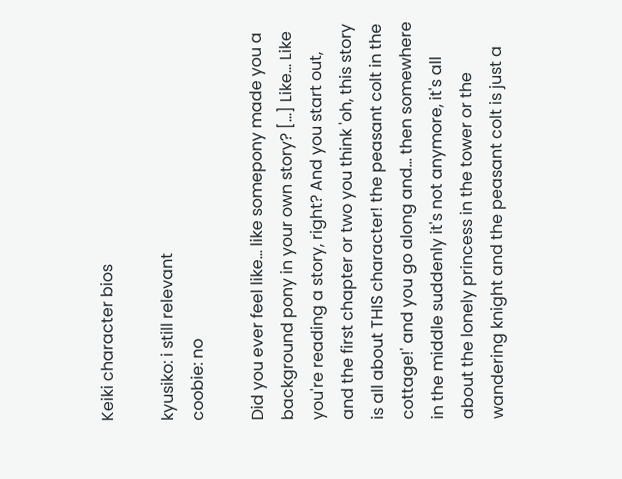Keiki character bios

kyusiko: i still relevant
coobie: no

Did you ever feel like... like somepony made you a background pony in your own story? [...] Like... Like you're reading a story, right? And you start out, and the first chapter or two you think 'oh, this story is all about THIS character! the peasant colt in the cottage!' and you go along and... then somewhere in the middle suddenly it's not anymore, it's all about the lonely princess in the tower or the wandering knight and the peasant colt is just a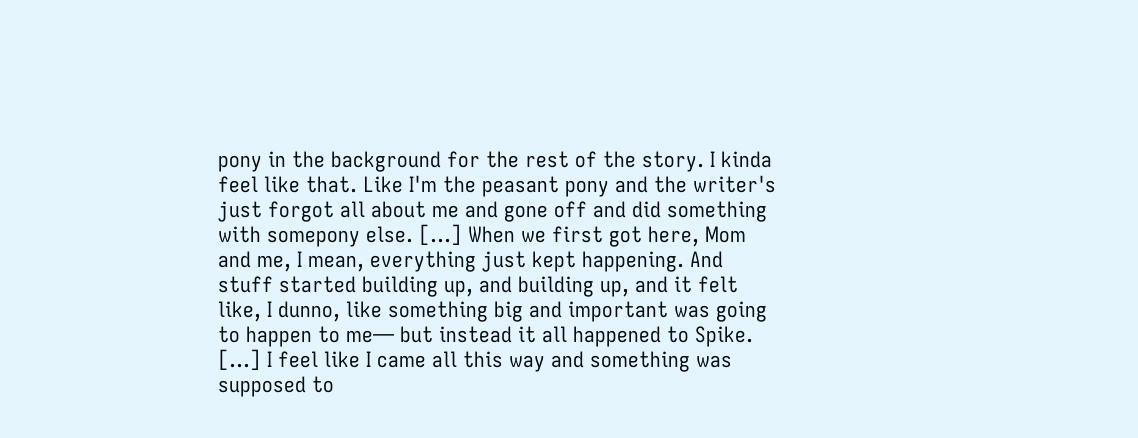pony in the background for the rest of the story. I kinda feel like that. Like I'm the peasant pony and the writer's just forgot all about me and gone off and did something with somepony else. [...] When we first got here, Mom and me, I mean, everything just kept happening. And stuff started building up, and building up, and it felt like, I dunno, like something big and important was going to happen to me— but instead it all happened to Spike. [...] I feel like I came all this way and something was supposed to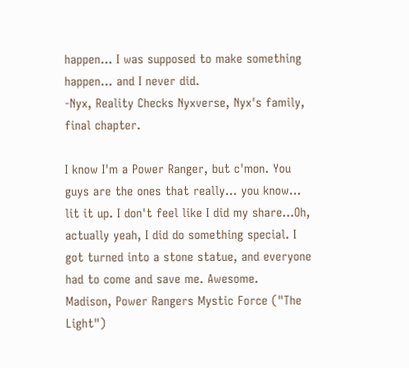happen... I was supposed to make something happen... and I never did.
-Nyx, Reality Checks Nyxverse, Nyx's family, final chapter.

I know I'm a Power Ranger, but c'mon. You guys are the ones that really... you know... lit it up. I don't feel like I did my share...Oh, actually yeah, I did do something special. I got turned into a stone statue, and everyone had to come and save me. Awesome.
Madison, Power Rangers Mystic Force ("The Light")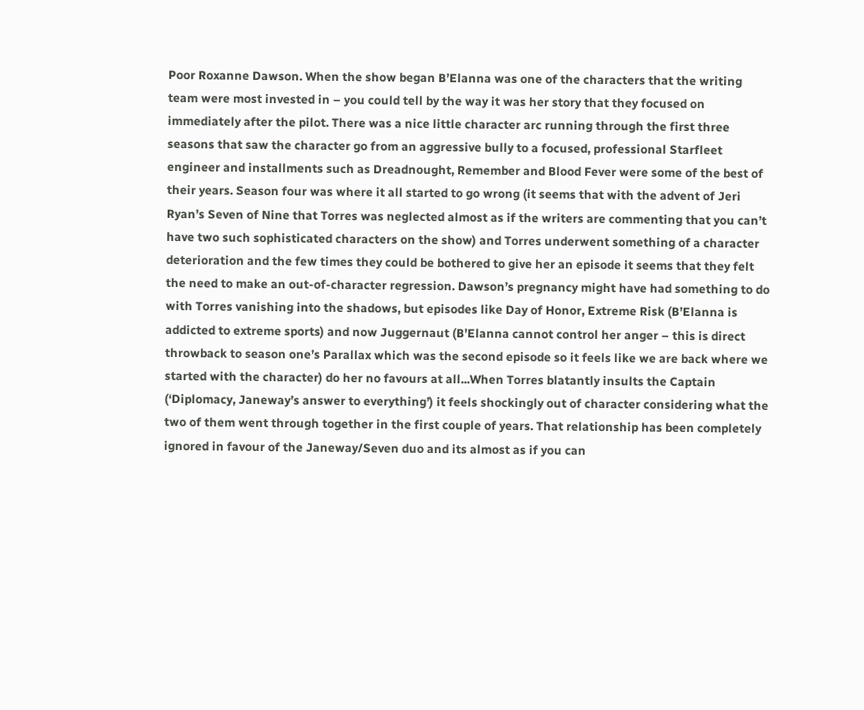Poor Roxanne Dawson. When the show began B’Elanna was one of the characters that the writing team were most invested in – you could tell by the way it was her story that they focused on immediately after the pilot. There was a nice little character arc running through the first three seasons that saw the character go from an aggressive bully to a focused, professional Starfleet engineer and installments such as Dreadnought, Remember and Blood Fever were some of the best of their years. Season four was where it all started to go wrong (it seems that with the advent of Jeri Ryan’s Seven of Nine that Torres was neglected almost as if the writers are commenting that you can’t have two such sophisticated characters on the show) and Torres underwent something of a character deterioration and the few times they could be bothered to give her an episode it seems that they felt the need to make an out-of-character regression. Dawson’s pregnancy might have had something to do with Torres vanishing into the shadows, but episodes like Day of Honor, Extreme Risk (B’Elanna is addicted to extreme sports) and now Juggernaut (B’Elanna cannot control her anger – this is direct throwback to season one’s Parallax which was the second episode so it feels like we are back where we started with the character) do her no favours at all...When Torres blatantly insults the Captain (‘Diplomacy, Janeway’s answer to everything’) it feels shockingly out of character considering what the two of them went through together in the first couple of years. That relationship has been completely ignored in favour of the Janeway/Seven duo and its almost as if you can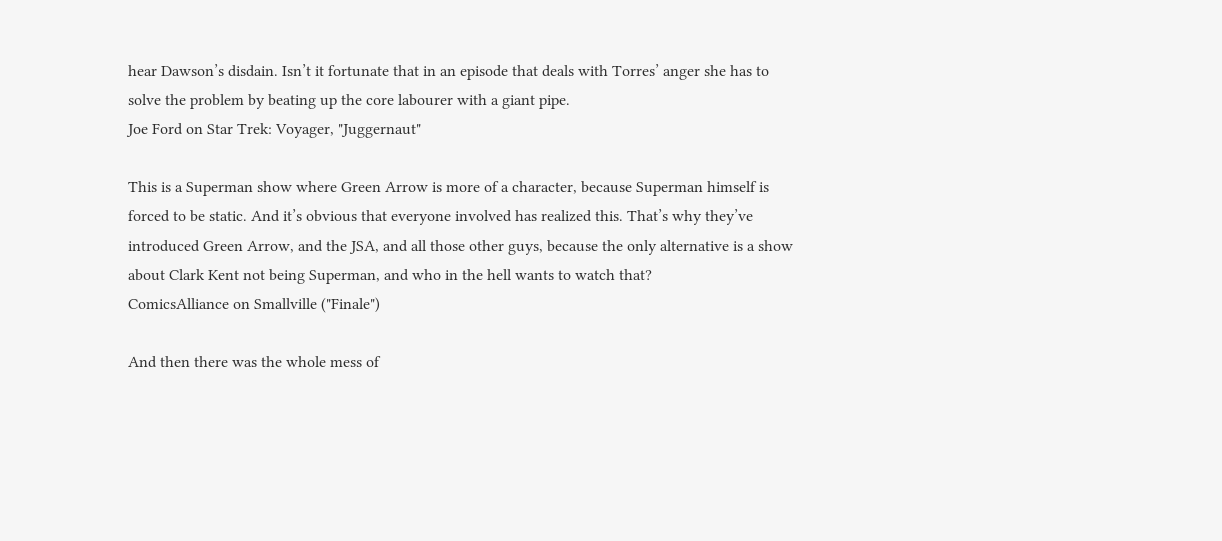hear Dawson’s disdain. Isn’t it fortunate that in an episode that deals with Torres’ anger she has to solve the problem by beating up the core labourer with a giant pipe.
Joe Ford on Star Trek: Voyager, "Juggernaut"

This is a Superman show where Green Arrow is more of a character, because Superman himself is forced to be static. And it’s obvious that everyone involved has realized this. That’s why they’ve introduced Green Arrow, and the JSA, and all those other guys, because the only alternative is a show about Clark Kent not being Superman, and who in the hell wants to watch that?
ComicsAlliance on Smallville ("Finale")

And then there was the whole mess of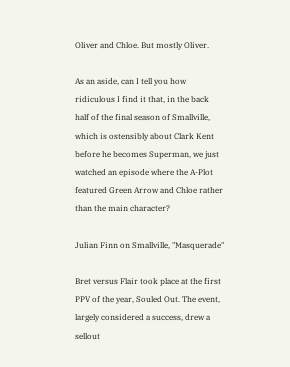Oliver and Chloe. But mostly Oliver.

As an aside, can I tell you how ridiculous I find it that, in the back half of the final season of Smallville, which is ostensibly about Clark Kent before he becomes Superman, we just watched an episode where the A-Plot featured Green Arrow and Chloe rather than the main character?

Julian Finn on Smallville, "Masquerade"

Bret versus Flair took place at the first PPV of the year, Souled Out. The event, largely considered a success, drew a sellout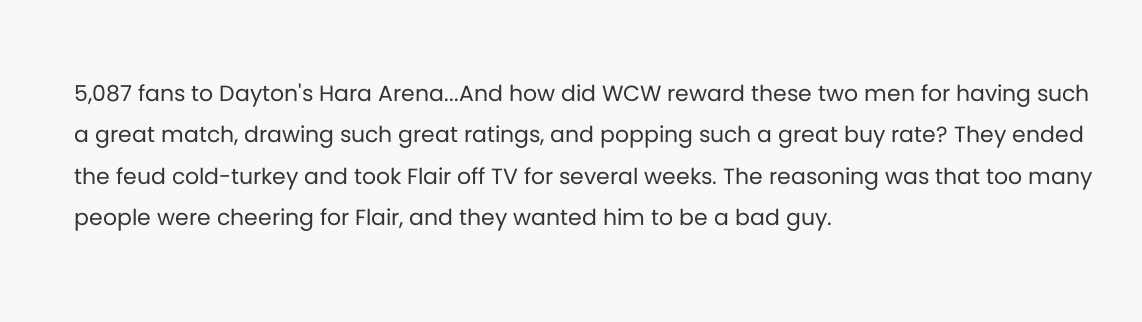5,087 fans to Dayton's Hara Arena...And how did WCW reward these two men for having such a great match, drawing such great ratings, and popping such a great buy rate? They ended the feud cold-turkey and took Flair off TV for several weeks. The reasoning was that too many people were cheering for Flair, and they wanted him to be a bad guy.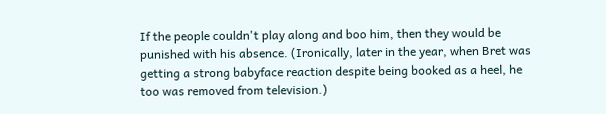If the people couldn't play along and boo him, then they would be punished with his absence. (Ironically, later in the year, when Bret was getting a strong babyface reaction despite being booked as a heel, he too was removed from television.)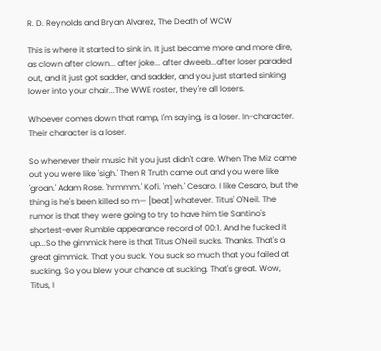R. D. Reynolds and Bryan Alvarez, The Death of WCW

This is where it started to sink in. It just became more and more dire, as clown after clown... after joke... after dweeb...after loser paraded out, and it just got sadder, and sadder, and you just started sinking lower into your chair...The WWE roster, they're all losers.

Whoever comes down that ramp, I'm saying, is a loser. In-character. Their character is a loser.

So whenever their music hit you just didn't care. When The Miz came out you were like 'sigh.' Then R Truth came out and you were like 'groan.' Adam Rose. 'hrmmm.' Kofi. 'meh.' Cesaro. I like Cesaro, but the thing is he's been killed so m— [beat] whatever. Titus' O'Neil. The rumor is that they were going to try to have him tie Santino's shortest-ever Rumble appearance record of 00:1. And he fucked it up...So the gimmick here is that Titus O'Neil sucks. Thanks. That's a great gimmick. That you suck. You suck so much that you failed at sucking. So you blew your chance at sucking. That's great. Wow, Titus, I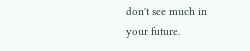don't see much in your future.